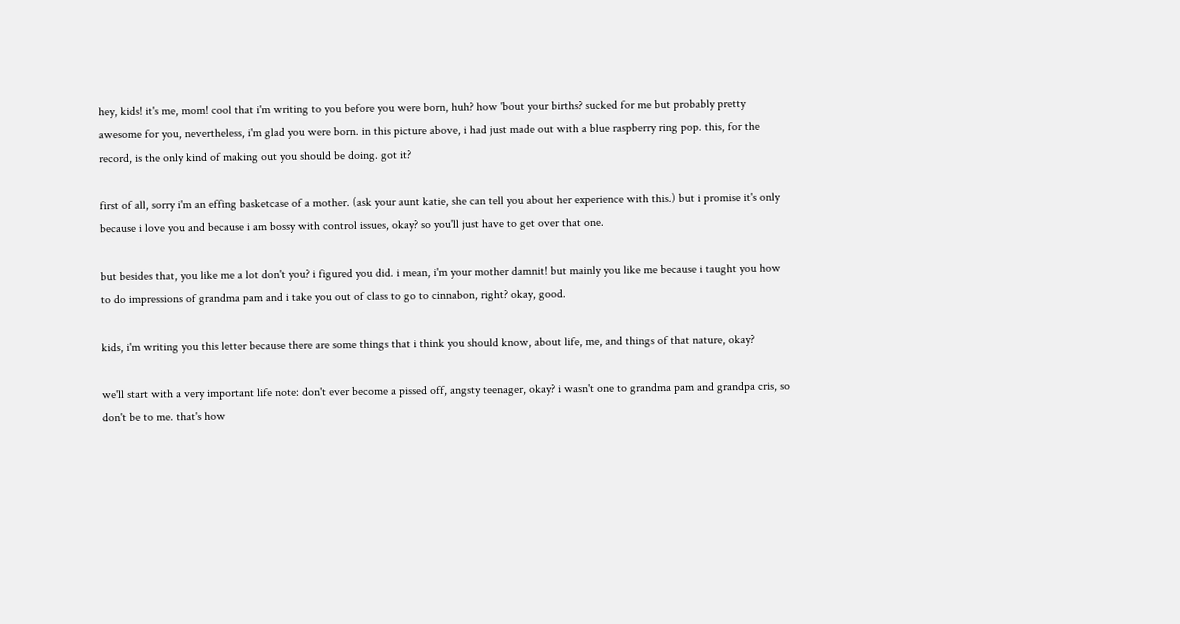hey, kids! it's me, mom! cool that i'm writing to you before you were born, huh? how 'bout your births? sucked for me but probably pretty awesome for you, nevertheless, i'm glad you were born. in this picture above, i had just made out with a blue raspberry ring pop. this, for the record, is the only kind of making out you should be doing. got it?

first of all, sorry i'm an effing basketcase of a mother. (ask your aunt katie, she can tell you about her experience with this.) but i promise it's only because i love you and because i am bossy with control issues, okay? so you'll just have to get over that one.

but besides that, you like me a lot don't you? i figured you did. i mean, i'm your mother damnit! but mainly you like me because i taught you how to do impressions of grandma pam and i take you out of class to go to cinnabon, right? okay, good.

kids, i'm writing you this letter because there are some things that i think you should know, about life, me, and things of that nature, okay?

we'll start with a very important life note: don't ever become a pissed off, angsty teenager, okay? i wasn't one to grandma pam and grandpa cris, so don't be to me. that's how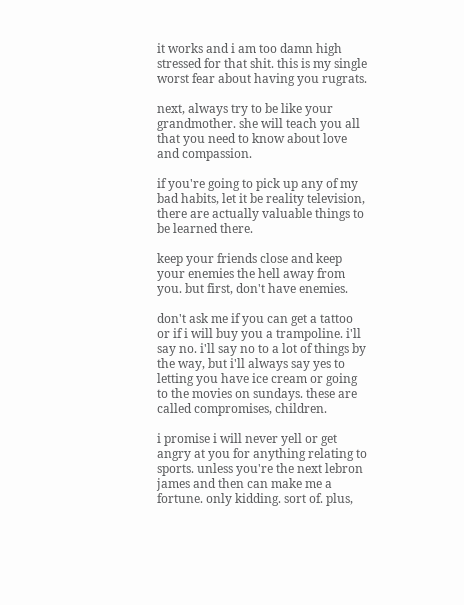it works and i am too damn high stressed for that shit. this is my single worst fear about having you rugrats.

next, always try to be like your grandmother. she will teach you all that you need to know about love and compassion.

if you're going to pick up any of my bad habits, let it be reality television, there are actually valuable things to be learned there.

keep your friends close and keep your enemies the hell away from you. but first, don't have enemies.

don't ask me if you can get a tattoo or if i will buy you a trampoline. i'll say no. i'll say no to a lot of things by the way, but i'll always say yes to letting you have ice cream or going to the movies on sundays. these are called compromises, children.

i promise i will never yell or get angry at you for anything relating to sports. unless you're the next lebron james and then can make me a fortune. only kidding. sort of. plus,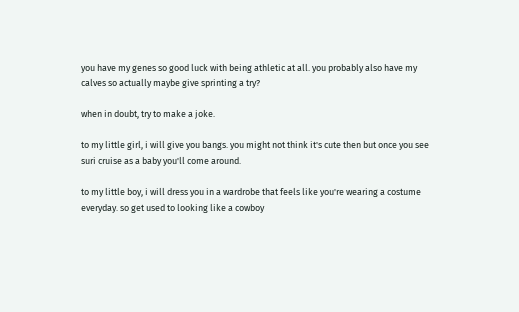you have my genes so good luck with being athletic at all. you probably also have my calves so actually maybe give sprinting a try?

when in doubt, try to make a joke.

to my little girl, i will give you bangs. you might not think it's cute then but once you see suri cruise as a baby you'll come around.

to my little boy, i will dress you in a wardrobe that feels like you're wearing a costume everyday. so get used to looking like a cowboy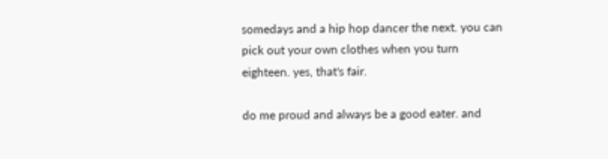somedays and a hip hop dancer the next. you can pick out your own clothes when you turn eighteen. yes, that's fair.

do me proud and always be a good eater. and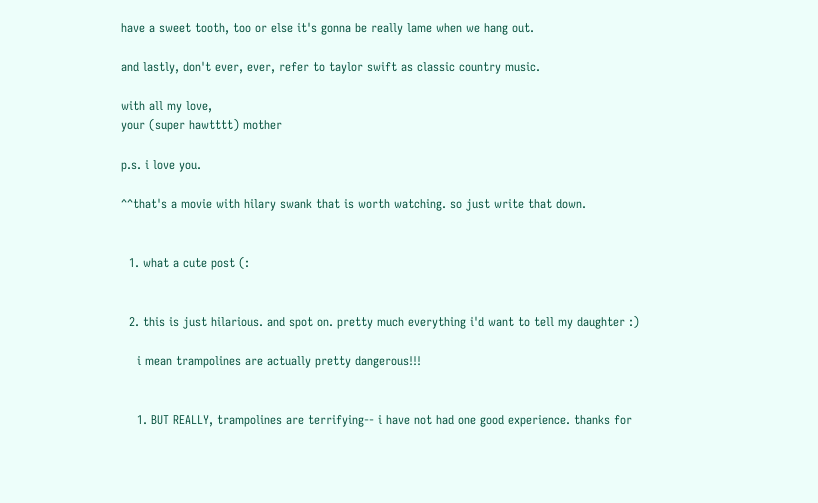have a sweet tooth, too or else it's gonna be really lame when we hang out.

and lastly, don't ever, ever, refer to taylor swift as classic country music.

with all my love,
your (super hawtttt) mother

p.s. i love you.

^^that's a movie with hilary swank that is worth watching. so just write that down.


  1. what a cute post (:


  2. this is just hilarious. and spot on. pretty much everything i'd want to tell my daughter :)

    i mean trampolines are actually pretty dangerous!!!


    1. BUT REALLY, trampolines are terrifying-- i have not had one good experience. thanks for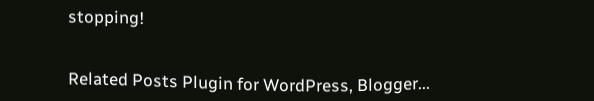stopping!


Related Posts Plugin for WordPress, Blogger...